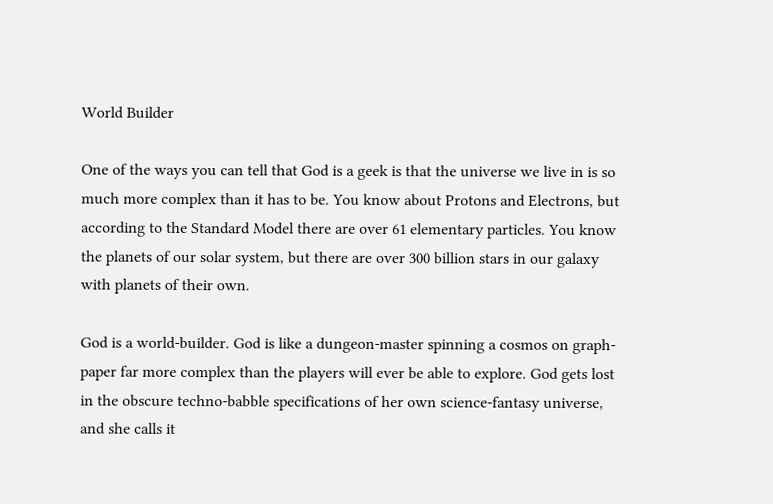World Builder

One of the ways you can tell that God is a geek is that the universe we live in is so much more complex than it has to be. You know about Protons and Electrons, but according to the Standard Model there are over 61 elementary particles. You know the planets of our solar system, but there are over 300 billion stars in our galaxy with planets of their own.

God is a world-builder. God is like a dungeon-master spinning a cosmos on graph-paper far more complex than the players will ever be able to explore. God gets lost in the obscure techno-babble specifications of her own science-fantasy universe, and she calls it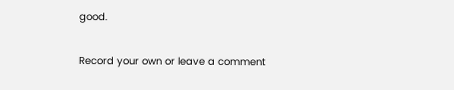good.

Record your own or leave a comment